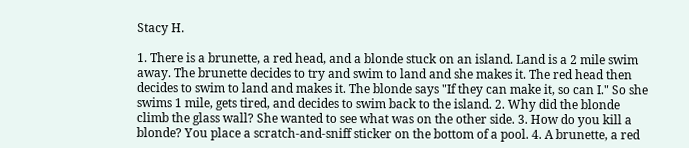Stacy H.

1. There is a brunette, a red head, and a blonde stuck on an island. Land is a 2 mile swim away. The brunette decides to try and swim to land and she makes it. The red head then decides to swim to land and makes it. The blonde says "If they can make it, so can I." So she swims 1 mile, gets tired, and decides to swim back to the island. 2. Why did the blonde climb the glass wall? She wanted to see what was on the other side. 3. How do you kill a blonde? You place a scratch-and-sniff sticker on the bottom of a pool. 4. A brunette, a red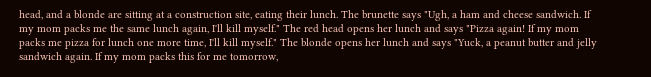head, and a blonde are sitting at a construction site, eating their lunch. The brunette says "Ugh, a ham and cheese sandwich. If my mom packs me the same lunch again, I'll kill myself." The red head opens her lunch and says "Pizza again! If my mom packs me pizza for lunch one more time, I'll kill myself." The blonde opens her lunch and says "Yuck, a peanut butter and jelly sandwich again. If my mom packs this for me tomorrow,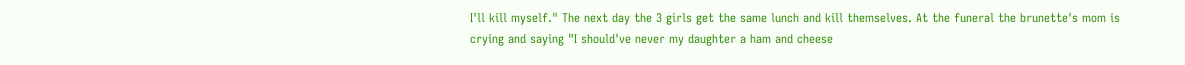I'll kill myself." The next day the 3 girls get the same lunch and kill themselves. At the funeral the brunette's mom is crying and saying "I should've never my daughter a ham and cheese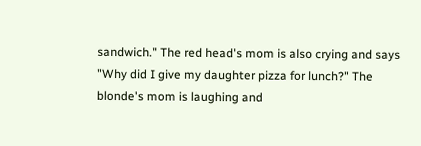sandwich." The red head's mom is also crying and says "Why did I give my daughter pizza for lunch?" The blonde's mom is laughing and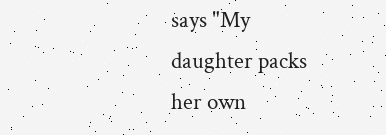says "My daughter packs her own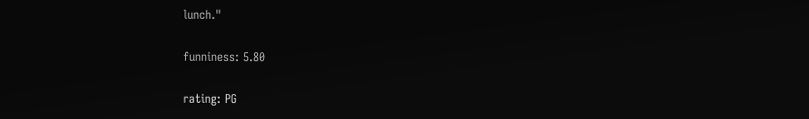lunch."

funniness: 5.80

rating: PG